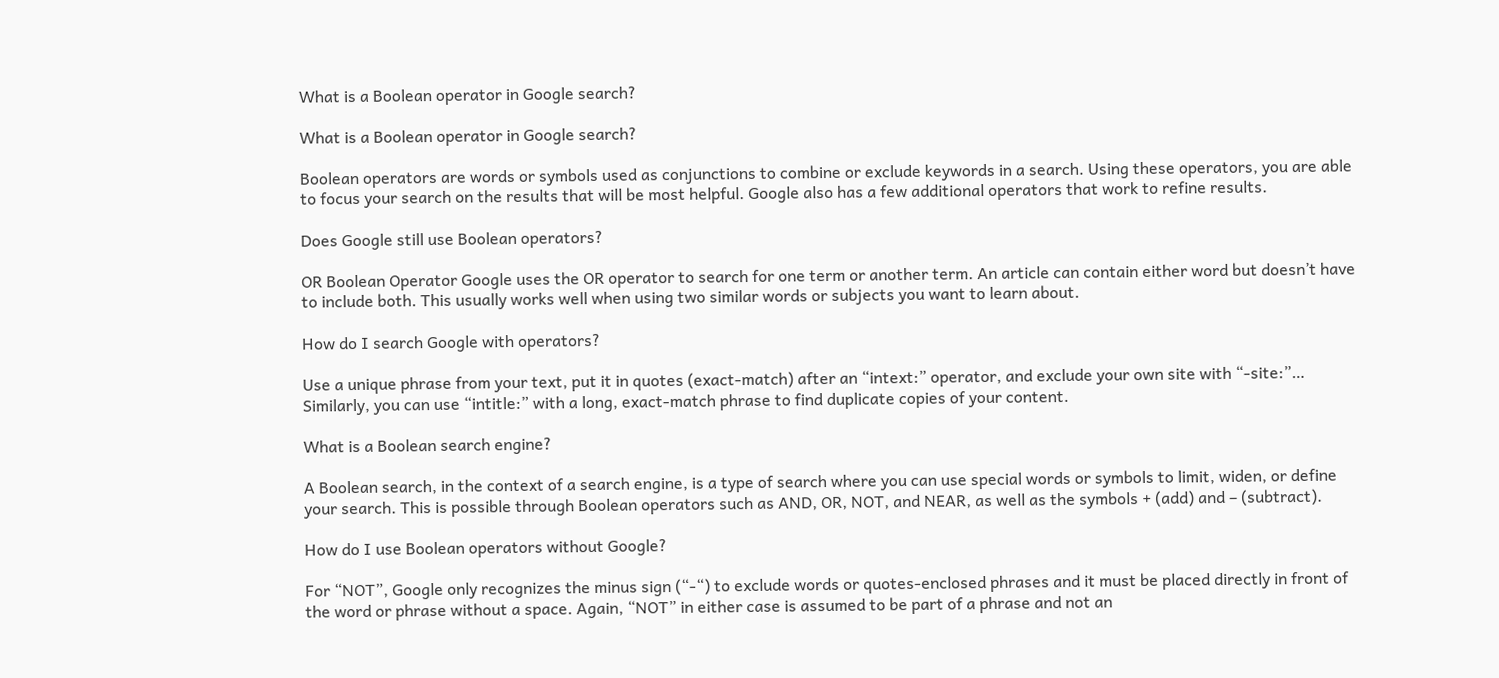What is a Boolean operator in Google search?

What is a Boolean operator in Google search?

Boolean operators are words or symbols used as conjunctions to combine or exclude keywords in a search. Using these operators, you are able to focus your search on the results that will be most helpful. Google also has a few additional operators that work to refine results.

Does Google still use Boolean operators?

OR Boolean Operator Google uses the OR operator to search for one term or another term. An article can contain either word but doesn’t have to include both. This usually works well when using two similar words or subjects you want to learn about.

How do I search Google with operators?

Use a unique phrase from your text, put it in quotes (exact-match) after an “intext:” operator, and exclude your own site with “-site:”… Similarly, you can use “intitle:” with a long, exact-match phrase to find duplicate copies of your content.

What is a Boolean search engine?

A Boolean search, in the context of a search engine, is a type of search where you can use special words or symbols to limit, widen, or define your search. This is possible through Boolean operators such as AND, OR, NOT, and NEAR, as well as the symbols + (add) and – (subtract).

How do I use Boolean operators without Google?

For “NOT”, Google only recognizes the minus sign (“-“) to exclude words or quotes-enclosed phrases and it must be placed directly in front of the word or phrase without a space. Again, “NOT” in either case is assumed to be part of a phrase and not an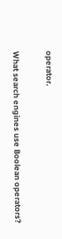operator.

What search engines use Boolean operators?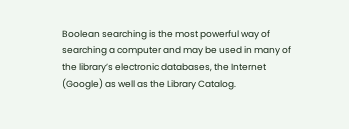Boolean searching is the most powerful way of searching a computer and may be used in many of the library’s electronic databases, the Internet (Google) as well as the Library Catalog.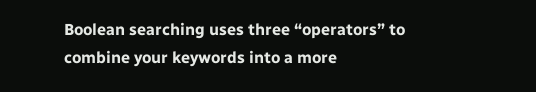Boolean searching uses three “operators” to combine your keywords into a more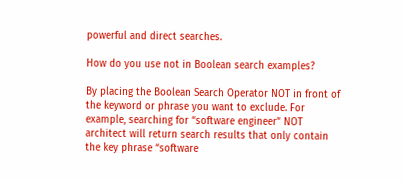powerful and direct searches.

How do you use not in Boolean search examples?

By placing the Boolean Search Operator NOT in front of the keyword or phrase you want to exclude. For example, searching for “software engineer” NOT architect will return search results that only contain the key phrase “software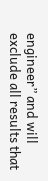engineer” and will exclude all results that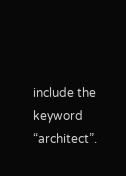include the keyword “architect”.